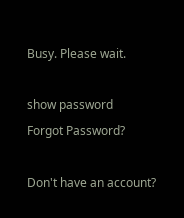Busy. Please wait.

show password
Forgot Password?

Don't have an account?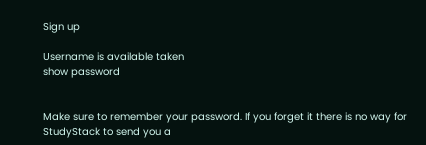Sign up

Username is available taken
show password


Make sure to remember your password. If you forget it there is no way for StudyStack to send you a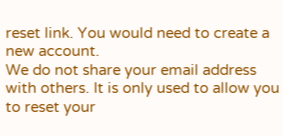reset link. You would need to create a new account.
We do not share your email address with others. It is only used to allow you to reset your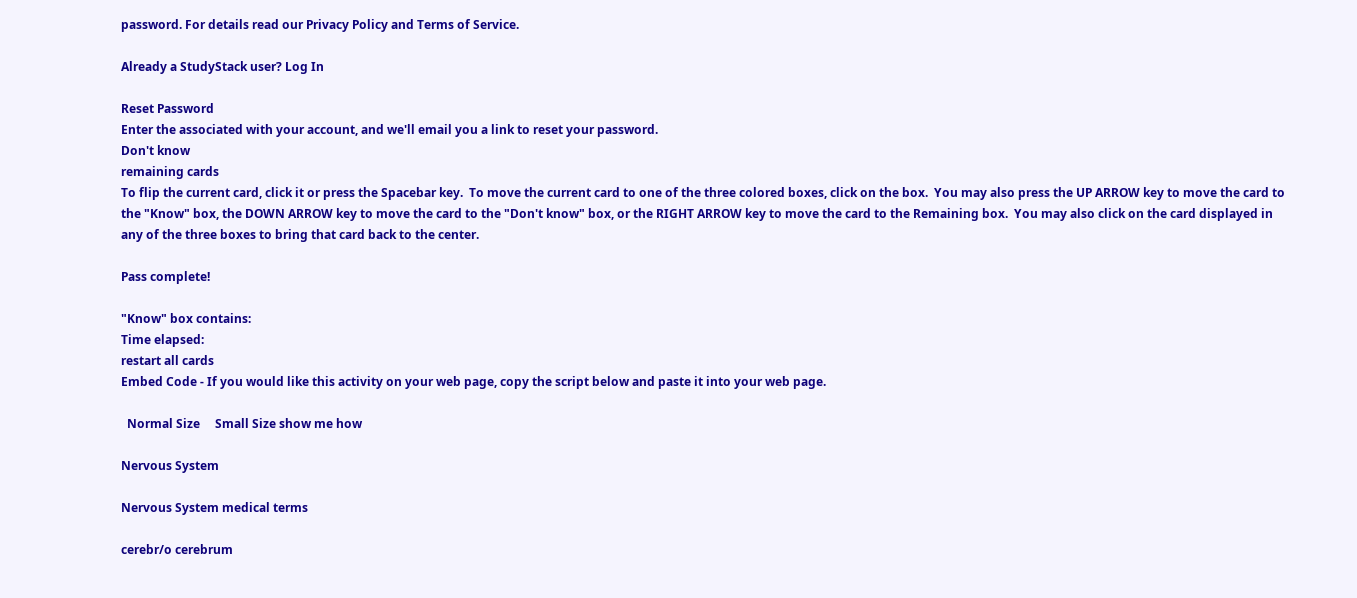password. For details read our Privacy Policy and Terms of Service.

Already a StudyStack user? Log In

Reset Password
Enter the associated with your account, and we'll email you a link to reset your password.
Don't know
remaining cards
To flip the current card, click it or press the Spacebar key.  To move the current card to one of the three colored boxes, click on the box.  You may also press the UP ARROW key to move the card to the "Know" box, the DOWN ARROW key to move the card to the "Don't know" box, or the RIGHT ARROW key to move the card to the Remaining box.  You may also click on the card displayed in any of the three boxes to bring that card back to the center.

Pass complete!

"Know" box contains:
Time elapsed:
restart all cards
Embed Code - If you would like this activity on your web page, copy the script below and paste it into your web page.

  Normal Size     Small Size show me how

Nervous System

Nervous System medical terms

cerebr/o cerebrum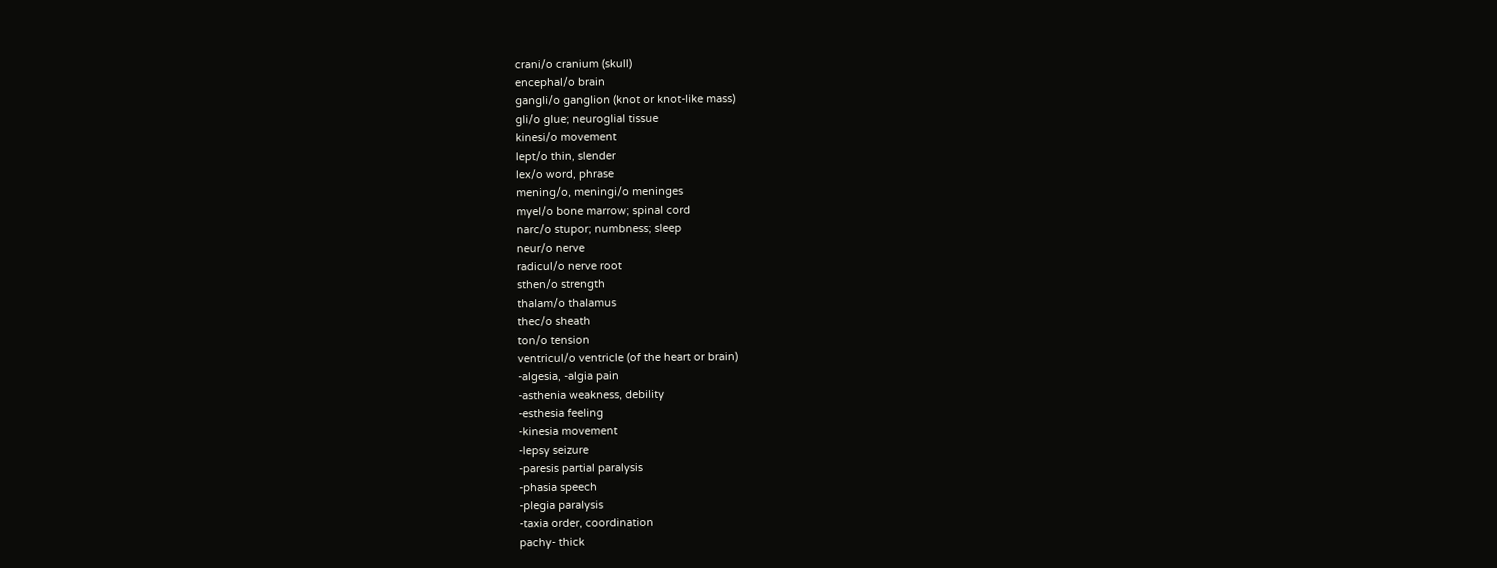crani/o cranium (skull)
encephal/o brain
gangli/o ganglion (knot or knot-like mass)
gli/o glue; neuroglial tissue
kinesi/o movement
lept/o thin, slender
lex/o word, phrase
mening/o, meningi/o meninges
myel/o bone marrow; spinal cord
narc/o stupor; numbness; sleep
neur/o nerve
radicul/o nerve root
sthen/o strength
thalam/o thalamus
thec/o sheath
ton/o tension
ventricul/o ventricle (of the heart or brain)
-algesia, -algia pain
-asthenia weakness, debility
-esthesia feeling
-kinesia movement
-lepsy seizure
-paresis partial paralysis
-phasia speech
-plegia paralysis
-taxia order, coordination
pachy- thick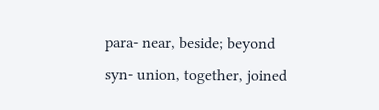para- near, beside; beyond
syn- union, together, joined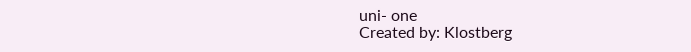uni- one
Created by: Klostberg